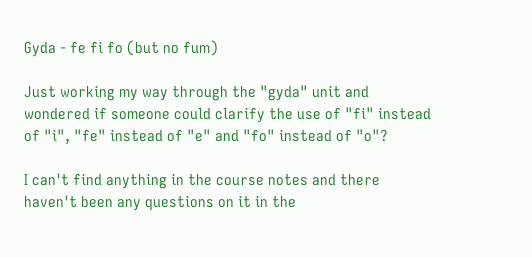Gyda - fe fi fo (but no fum)

Just working my way through the "gyda" unit and wondered if someone could clarify the use of "fi" instead of "i", "fe" instead of "e" and "fo" instead of "o"?

I can't find anything in the course notes and there haven't been any questions on it in the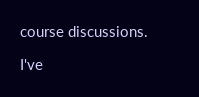course discussions.

I've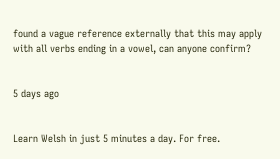found a vague reference externally that this may apply with all verbs ending in a vowel, can anyone confirm?


5 days ago


Learn Welsh in just 5 minutes a day. For free.